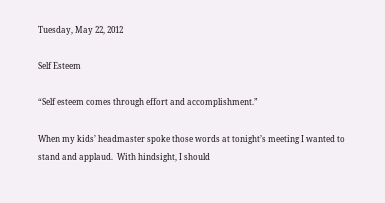Tuesday, May 22, 2012

Self Esteem

“Self esteem comes through effort and accomplishment.”

When my kids’ headmaster spoke those words at tonight’s meeting I wanted to stand and applaud.  With hindsight, I should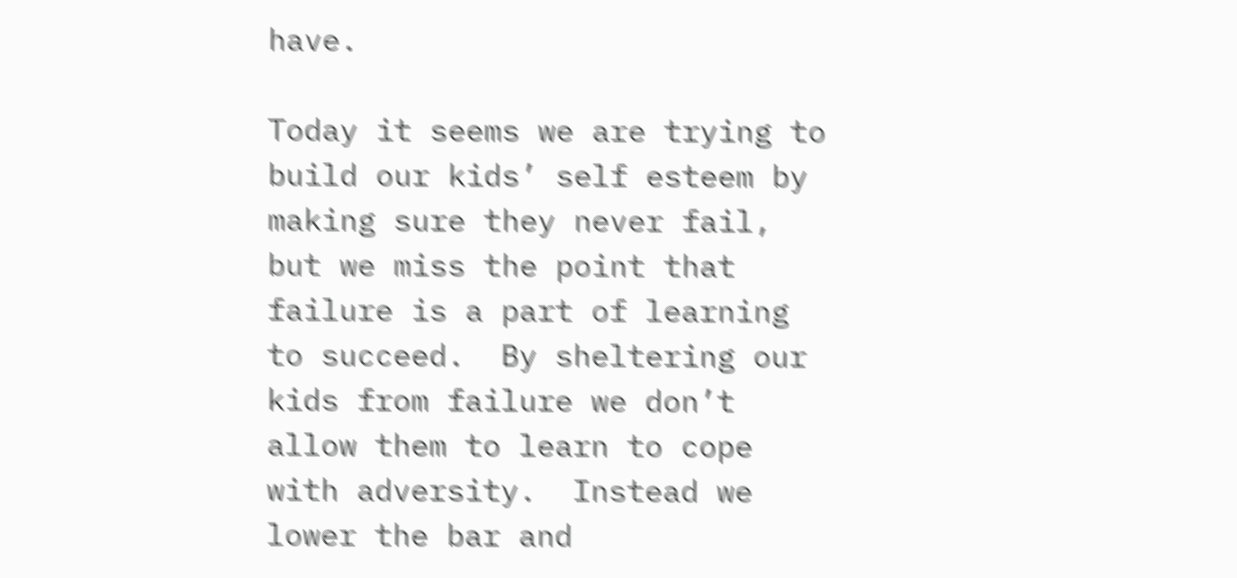have.

Today it seems we are trying to build our kids’ self esteem by making sure they never fail, but we miss the point that failure is a part of learning to succeed.  By sheltering our kids from failure we don’t allow them to learn to cope with adversity.  Instead we lower the bar and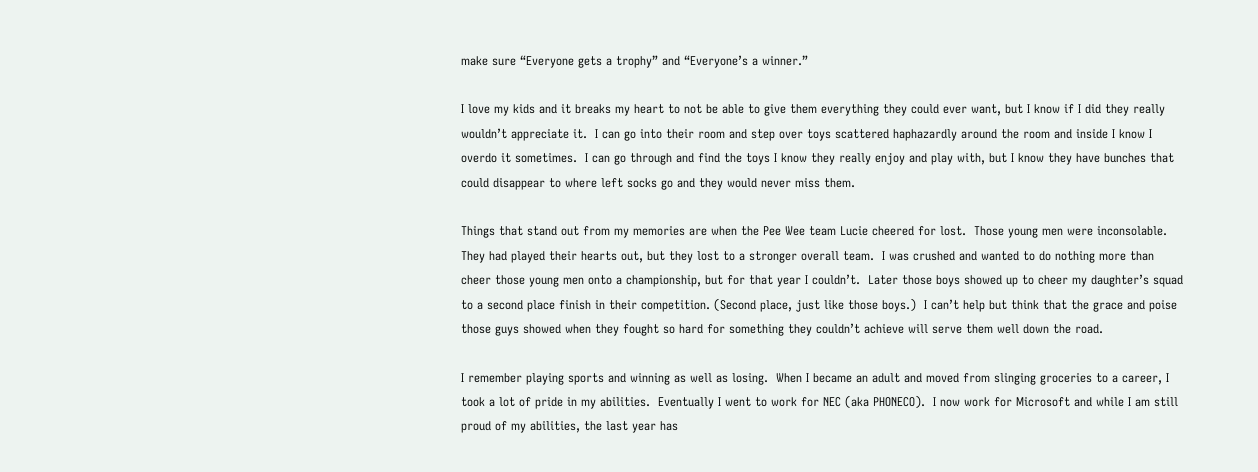make sure “Everyone gets a trophy” and “Everyone’s a winner.”

I love my kids and it breaks my heart to not be able to give them everything they could ever want, but I know if I did they really wouldn’t appreciate it.  I can go into their room and step over toys scattered haphazardly around the room and inside I know I overdo it sometimes.  I can go through and find the toys I know they really enjoy and play with, but I know they have bunches that could disappear to where left socks go and they would never miss them.

Things that stand out from my memories are when the Pee Wee team Lucie cheered for lost.  Those young men were inconsolable.  They had played their hearts out, but they lost to a stronger overall team.  I was crushed and wanted to do nothing more than cheer those young men onto a championship, but for that year I couldn’t.  Later those boys showed up to cheer my daughter’s squad to a second place finish in their competition. (Second place, just like those boys.)  I can’t help but think that the grace and poise those guys showed when they fought so hard for something they couldn’t achieve will serve them well down the road.

I remember playing sports and winning as well as losing.  When I became an adult and moved from slinging groceries to a career, I took a lot of pride in my abilities.  Eventually I went to work for NEC (aka PHONECO).  I now work for Microsoft and while I am still proud of my abilities, the last year has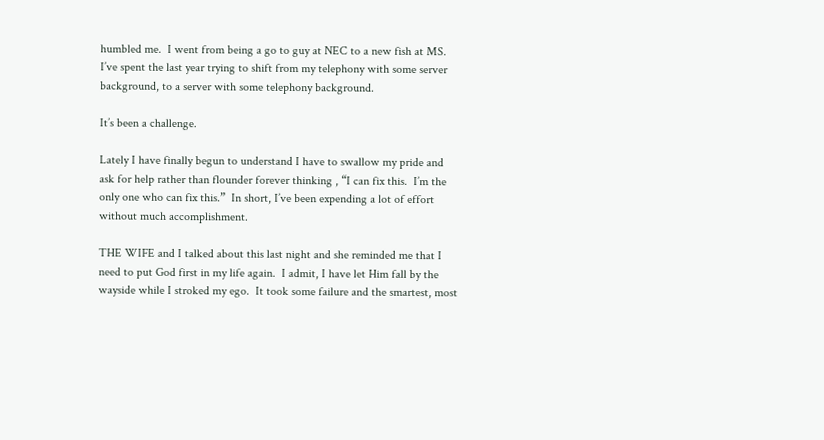humbled me.  I went from being a go to guy at NEC to a new fish at MS.  I’ve spent the last year trying to shift from my telephony with some server background, to a server with some telephony background.

It’s been a challenge.

Lately I have finally begun to understand I have to swallow my pride and ask for help rather than flounder forever thinking , “I can fix this.  I’m the only one who can fix this.”  In short, I’ve been expending a lot of effort without much accomplishment.

THE WIFE and I talked about this last night and she reminded me that I need to put God first in my life again.  I admit, I have let Him fall by the wayside while I stroked my ego.  It took some failure and the smartest, most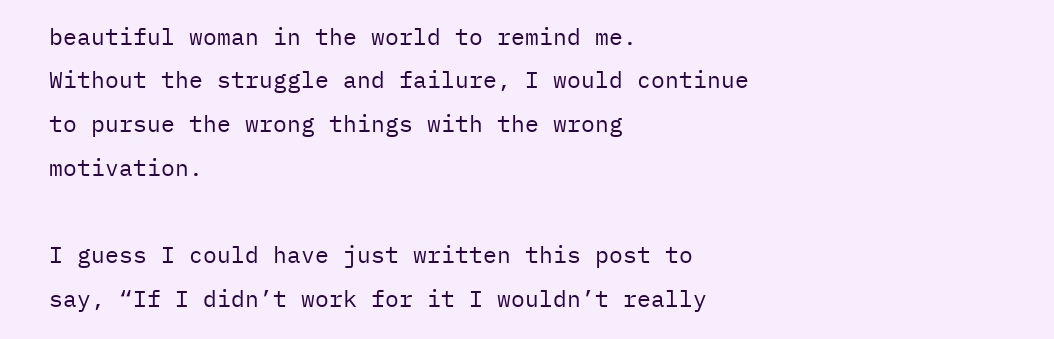beautiful woman in the world to remind me.  Without the struggle and failure, I would continue to pursue the wrong things with the wrong motivation.

I guess I could have just written this post to say, “If I didn’t work for it I wouldn’t really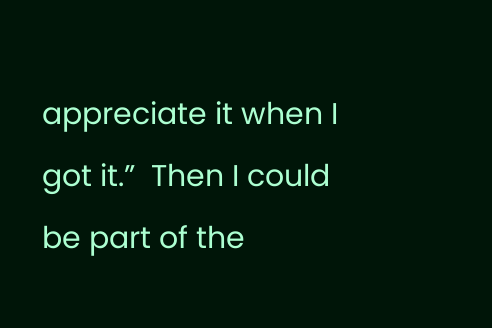appreciate it when I got it.”  Then I could be part of the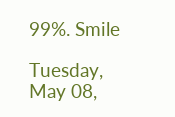99%. Smile

Tuesday, May 08,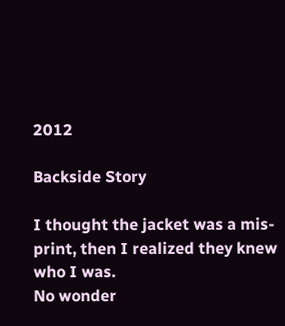2012

Backside Story

I thought the jacket was a mis-print, then I realized they knew who I was.
No wonder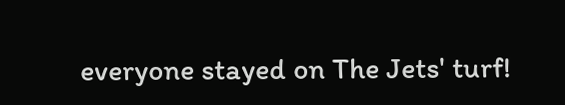everyone stayed on The Jets' turf!